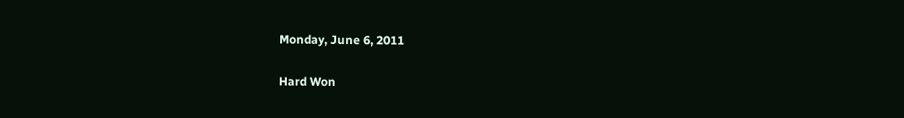Monday, June 6, 2011

Hard Won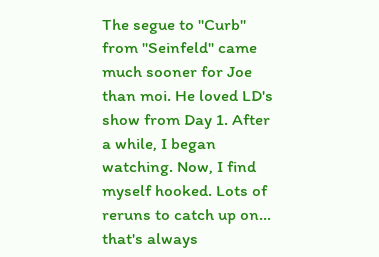The segue to "Curb" from "Seinfeld" came much sooner for Joe than moi. He loved LD's show from Day 1. After a while, I began watching. Now, I find myself hooked. Lots of reruns to catch up on... that's always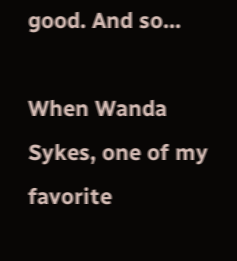good. And so...

When Wanda Sykes, one of my favorite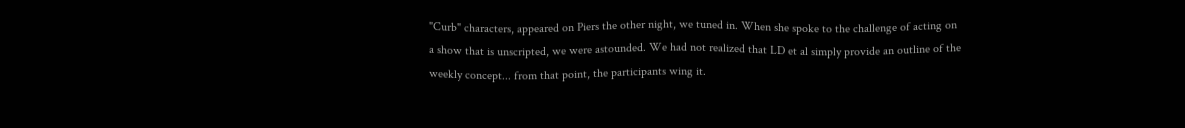"Curb" characters, appeared on Piers the other night, we tuned in. When she spoke to the challenge of acting on a show that is unscripted, we were astounded. We had not realized that LD et al simply provide an outline of the weekly concept... from that point, the participants wing it.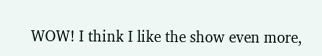WOW! I think I like the show even more,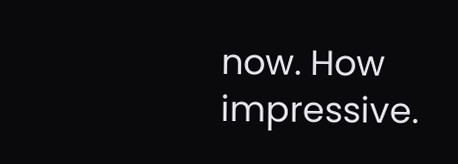now. How impressive.